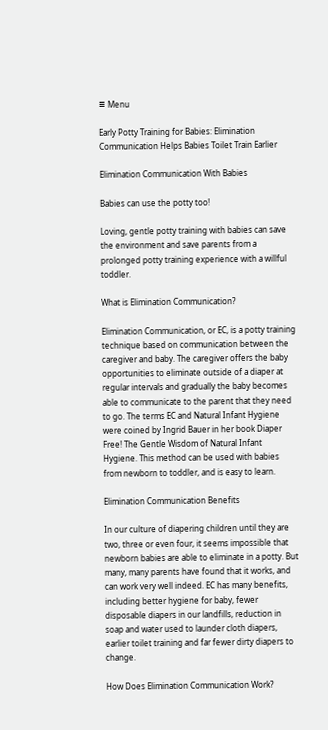≡ Menu

Early Potty Training for Babies: Elimination Communication Helps Babies Toilet Train Earlier

Elimination Communication With Babies

Babies can use the potty too!

Loving, gentle potty training with babies can save the environment and save parents from a prolonged potty training experience with a willful toddler.

What is Elimination Communication?

Elimination Communication, or EC, is a potty training technique based on communication between the caregiver and baby. The caregiver offers the baby opportunities to eliminate outside of a diaper at regular intervals and gradually the baby becomes able to communicate to the parent that they need to go. The terms EC and Natural Infant Hygiene were coined by Ingrid Bauer in her book Diaper Free! The Gentle Wisdom of Natural Infant Hygiene. This method can be used with babies from newborn to toddler, and is easy to learn.

Elimination Communication Benefits

In our culture of diapering children until they are two, three or even four, it seems impossible that newborn babies are able to eliminate in a potty. But many, many parents have found that it works, and can work very well indeed. EC has many benefits, including better hygiene for baby, fewer disposable diapers in our landfills, reduction in soap and water used to launder cloth diapers, earlier toilet training and far fewer dirty diapers to change.

How Does Elimination Communication Work?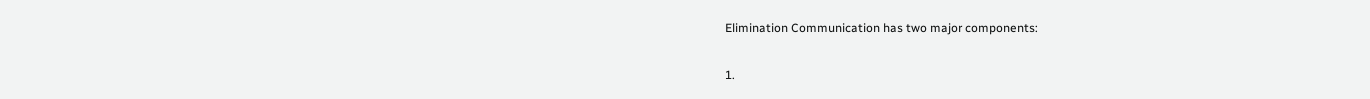Elimination Communication has two major components:

1.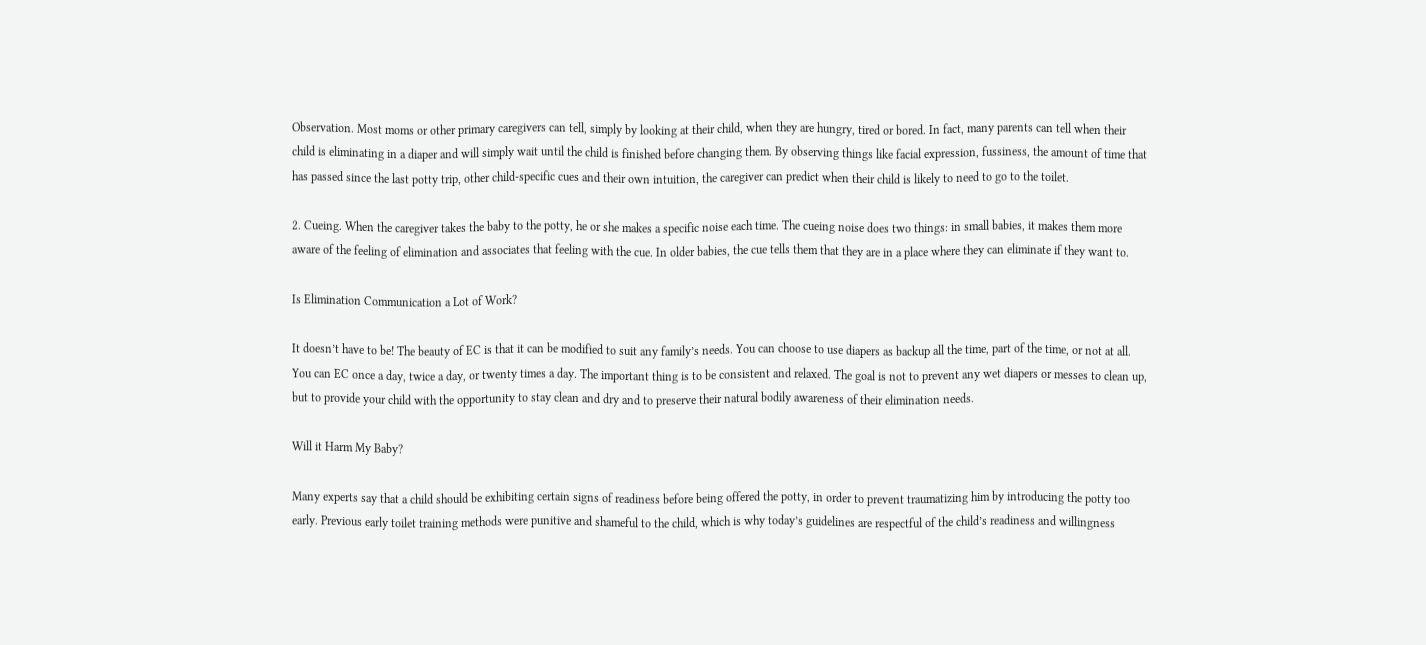Observation. Most moms or other primary caregivers can tell, simply by looking at their child, when they are hungry, tired or bored. In fact, many parents can tell when their child is eliminating in a diaper and will simply wait until the child is finished before changing them. By observing things like facial expression, fussiness, the amount of time that has passed since the last potty trip, other child-specific cues and their own intuition, the caregiver can predict when their child is likely to need to go to the toilet.

2. Cueing. When the caregiver takes the baby to the potty, he or she makes a specific noise each time. The cueing noise does two things: in small babies, it makes them more aware of the feeling of elimination and associates that feeling with the cue. In older babies, the cue tells them that they are in a place where they can eliminate if they want to.

Is Elimination Communication a Lot of Work?

It doesn’t have to be! The beauty of EC is that it can be modified to suit any family’s needs. You can choose to use diapers as backup all the time, part of the time, or not at all. You can EC once a day, twice a day, or twenty times a day. The important thing is to be consistent and relaxed. The goal is not to prevent any wet diapers or messes to clean up, but to provide your child with the opportunity to stay clean and dry and to preserve their natural bodily awareness of their elimination needs.

Will it Harm My Baby?

Many experts say that a child should be exhibiting certain signs of readiness before being offered the potty, in order to prevent traumatizing him by introducing the potty too early. Previous early toilet training methods were punitive and shameful to the child, which is why today’s guidelines are respectful of the child’s readiness and willingness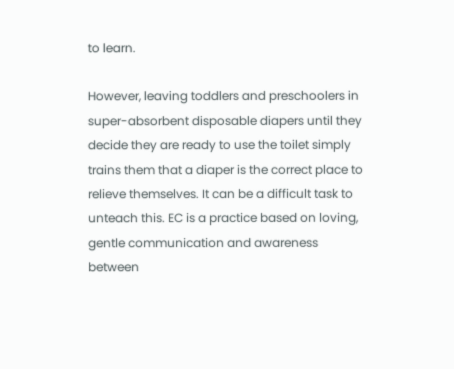to learn.

However, leaving toddlers and preschoolers in super-absorbent disposable diapers until they decide they are ready to use the toilet simply trains them that a diaper is the correct place to relieve themselves. It can be a difficult task to unteach this. EC is a practice based on loving, gentle communication and awareness between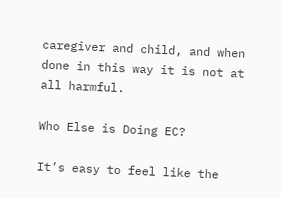caregiver and child, and when done in this way it is not at all harmful.

Who Else is Doing EC?

It’s easy to feel like the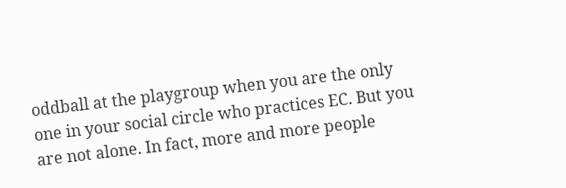oddball at the playgroup when you are the only one in your social circle who practices EC. But you are not alone. In fact, more and more people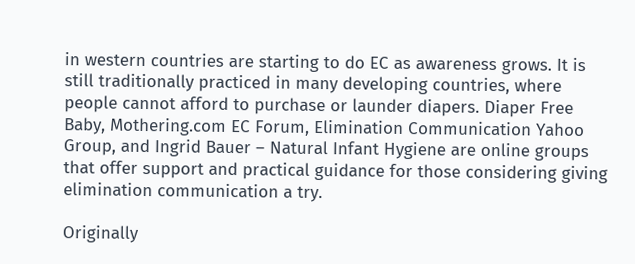in western countries are starting to do EC as awareness grows. It is still traditionally practiced in many developing countries, where people cannot afford to purchase or launder diapers. Diaper Free Baby, Mothering.com EC Forum, Elimination Communication Yahoo Group, and Ingrid Bauer – Natural Infant Hygiene are online groups that offer support and practical guidance for those considering giving elimination communication a try.

Originally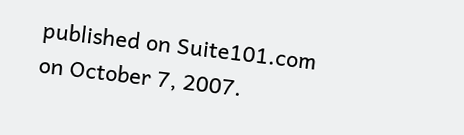published on Suite101.com on October 7, 2007.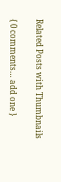Related Posts with Thumbnails

{ 0 comments… add one }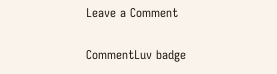Leave a Comment

CommentLuv badge